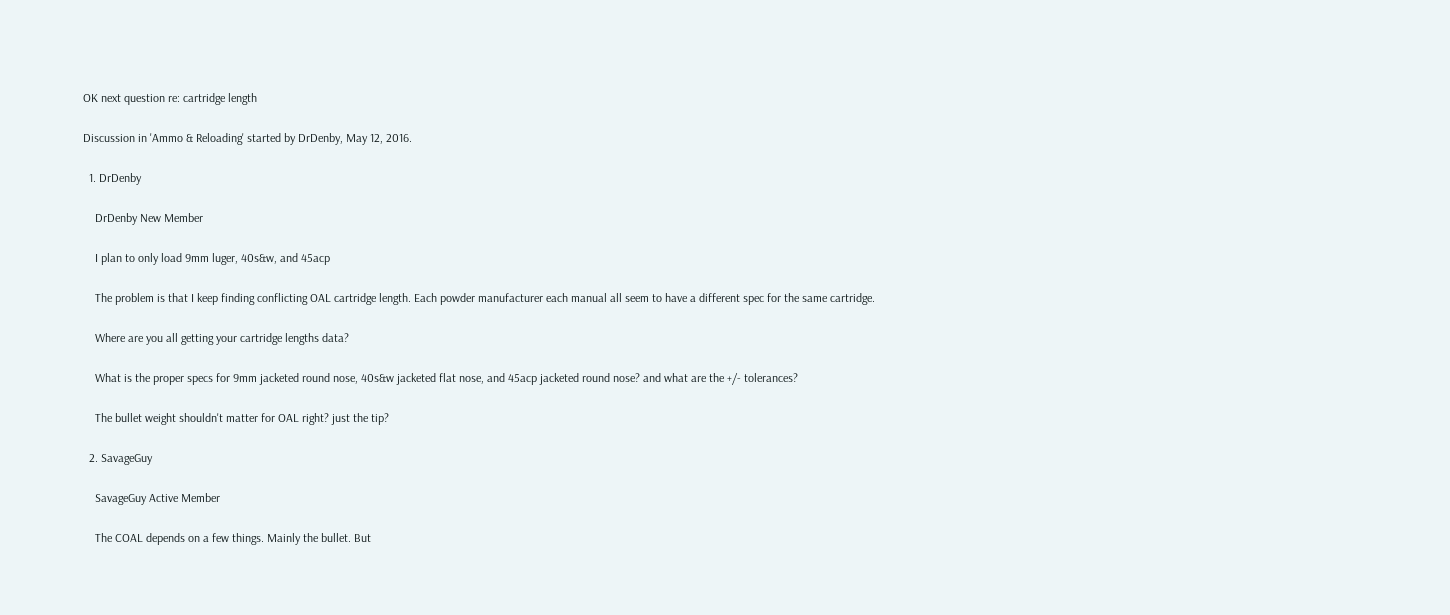OK next question re: cartridge length

Discussion in 'Ammo & Reloading' started by DrDenby, May 12, 2016.

  1. DrDenby

    DrDenby New Member

    I plan to only load 9mm luger, 40s&w, and 45acp

    The problem is that I keep finding conflicting OAL cartridge length. Each powder manufacturer each manual all seem to have a different spec for the same cartridge.

    Where are you all getting your cartridge lengths data?

    What is the proper specs for 9mm jacketed round nose, 40s&w jacketed flat nose, and 45acp jacketed round nose? and what are the +/- tolerances?

    The bullet weight shouldn't matter for OAL right? just the tip?

  2. SavageGuy

    SavageGuy Active Member

    The COAL depends on a few things. Mainly the bullet. But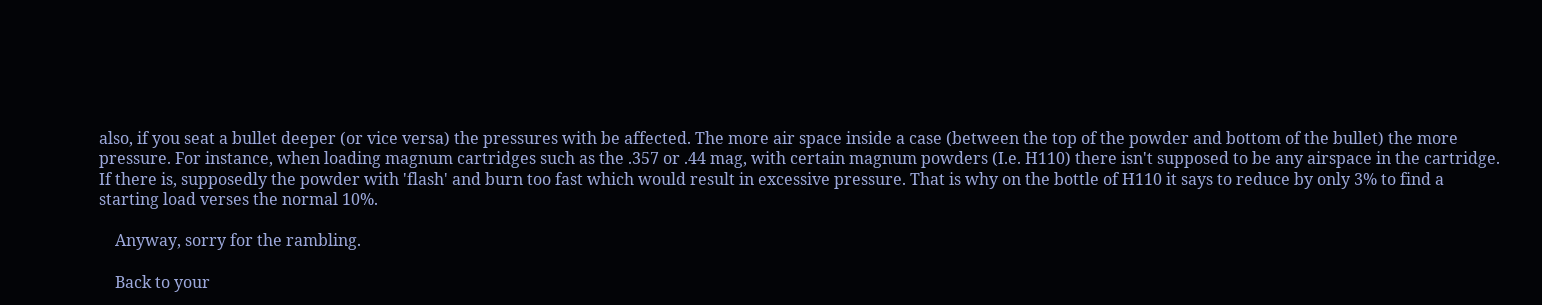also, if you seat a bullet deeper (or vice versa) the pressures with be affected. The more air space inside a case (between the top of the powder and bottom of the bullet) the more pressure. For instance, when loading magnum cartridges such as the .357 or .44 mag, with certain magnum powders (I.e. H110) there isn't supposed to be any airspace in the cartridge. If there is, supposedly the powder with 'flash' and burn too fast which would result in excessive pressure. That is why on the bottle of H110 it says to reduce by only 3% to find a starting load verses the normal 10%.

    Anyway, sorry for the rambling.

    Back to your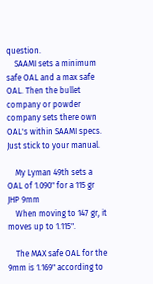question.
    SAAMI sets a minimum safe OAL and a max safe OAL. Then the bullet company or powder company sets there own OAL's within SAAMI specs. Just stick to your manual.

    My Lyman 49th sets a OAL of 1.090" for a 115 gr JHP 9mm
    When moving to 147 gr, it moves up to 1.115".

    The MAX safe OAL for the 9mm is 1.169" according to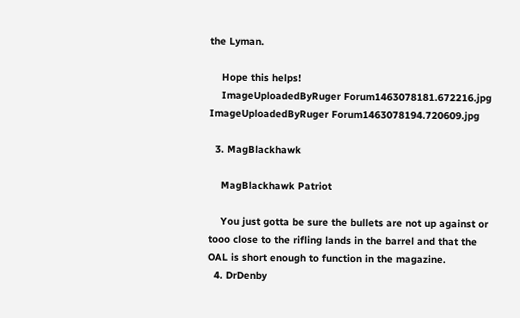the Lyman.

    Hope this helps!
    ImageUploadedByRuger Forum1463078181.672216.jpg ImageUploadedByRuger Forum1463078194.720609.jpg

  3. MagBlackhawk

    MagBlackhawk Patriot

    You just gotta be sure the bullets are not up against or tooo close to the rifling lands in the barrel and that the OAL is short enough to function in the magazine.
  4. DrDenby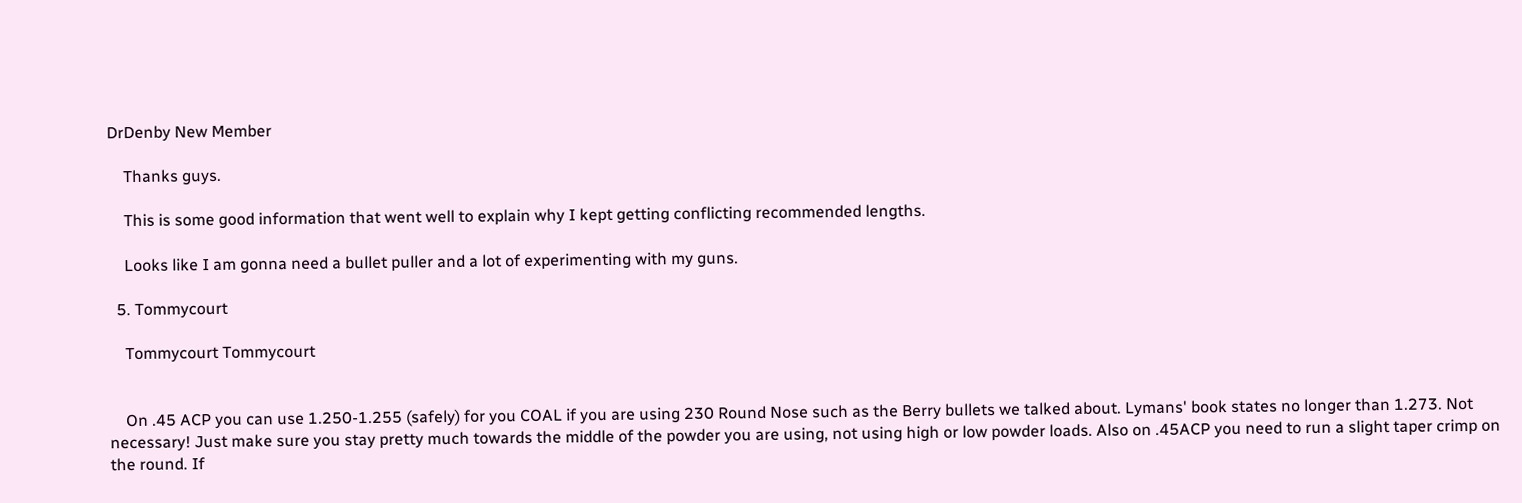DrDenby New Member

    Thanks guys.

    This is some good information that went well to explain why I kept getting conflicting recommended lengths.

    Looks like I am gonna need a bullet puller and a lot of experimenting with my guns.

  5. Tommycourt

    Tommycourt Tommycourt


    On .45 ACP you can use 1.250-1.255 (safely) for you COAL if you are using 230 Round Nose such as the Berry bullets we talked about. Lymans' book states no longer than 1.273. Not necessary! Just make sure you stay pretty much towards the middle of the powder you are using, not using high or low powder loads. Also on .45ACP you need to run a slight taper crimp on the round. If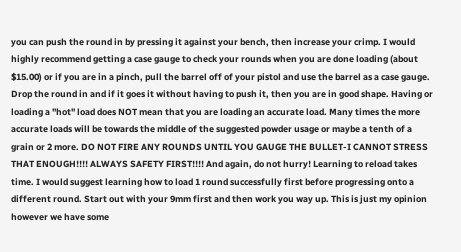you can push the round in by pressing it against your bench, then increase your crimp. I would highly recommend getting a case gauge to check your rounds when you are done loading (about $15.00) or if you are in a pinch, pull the barrel off of your pistol and use the barrel as a case gauge. Drop the round in and if it goes it without having to push it, then you are in good shape. Having or loading a "hot" load does NOT mean that you are loading an accurate load. Many times the more accurate loads will be towards the middle of the suggested powder usage or maybe a tenth of a grain or 2 more. DO NOT FIRE ANY ROUNDS UNTIL YOU GAUGE THE BULLET-I CANNOT STRESS THAT ENOUGH!!!! ALWAYS SAFETY FIRST!!!! And again, do not hurry! Learning to reload takes time. I would suggest learning how to load 1 round successfully first before progressing onto a different round. Start out with your 9mm first and then work you way up. This is just my opinion however we have some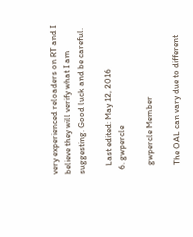very experienced reloaders on RT and I believe they will verify what I am suggesting. Good luck and be careful.

    Last edited: May 12, 2016
  6. gwpercle

    gwpercle Member

    The OAL can vary due to different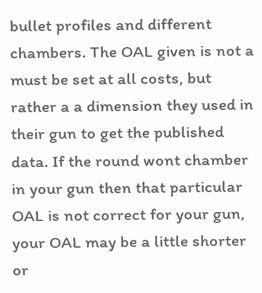bullet profiles and different chambers. The OAL given is not a must be set at all costs, but rather a a dimension they used in their gun to get the published data. If the round wont chamber in your gun then that particular OAL is not correct for your gun, your OAL may be a little shorter or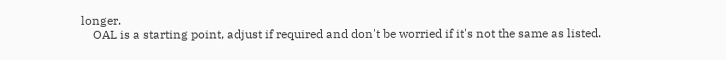longer.
    OAL is a starting point, adjust if required and don't be worried if it's not the same as listed.